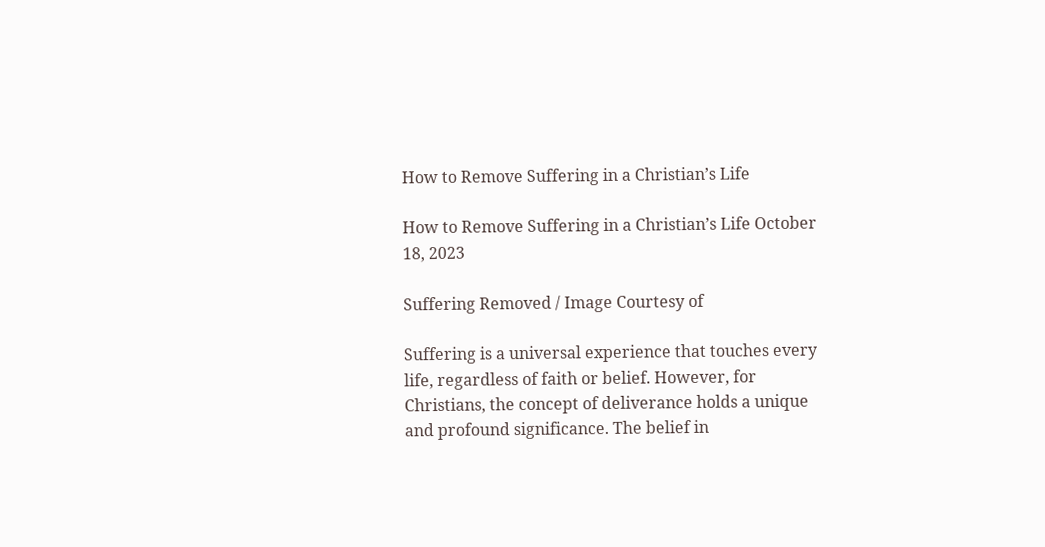How to Remove Suffering in a Christian’s Life

How to Remove Suffering in a Christian’s Life October 18, 2023

Suffering Removed / Image Courtesy of

Suffering is a universal experience that touches every life, regardless of faith or belief. However, for Christians, the concept of deliverance holds a unique and profound significance. The belief in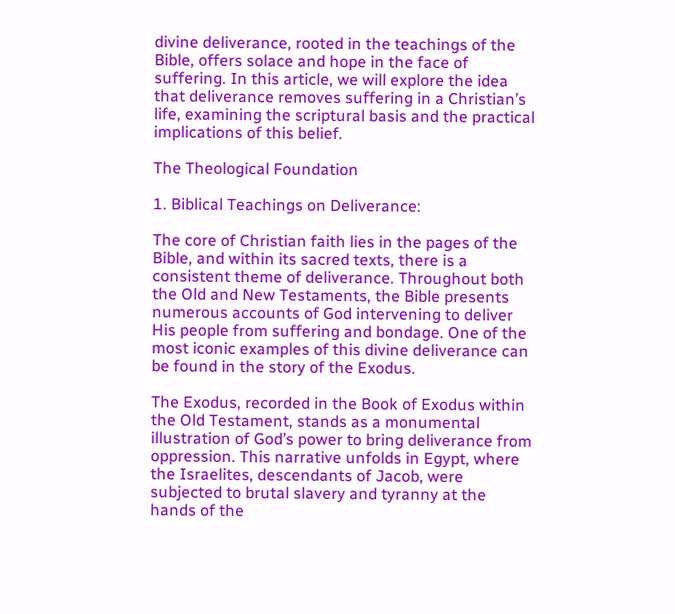divine deliverance, rooted in the teachings of the Bible, offers solace and hope in the face of suffering. In this article, we will explore the idea that deliverance removes suffering in a Christian’s life, examining the scriptural basis and the practical implications of this belief.

The Theological Foundation

1. Biblical Teachings on Deliverance:

The core of Christian faith lies in the pages of the Bible, and within its sacred texts, there is a consistent theme of deliverance. Throughout both the Old and New Testaments, the Bible presents numerous accounts of God intervening to deliver His people from suffering and bondage. One of the most iconic examples of this divine deliverance can be found in the story of the Exodus.

The Exodus, recorded in the Book of Exodus within the Old Testament, stands as a monumental illustration of God’s power to bring deliverance from oppression. This narrative unfolds in Egypt, where the Israelites, descendants of Jacob, were subjected to brutal slavery and tyranny at the hands of the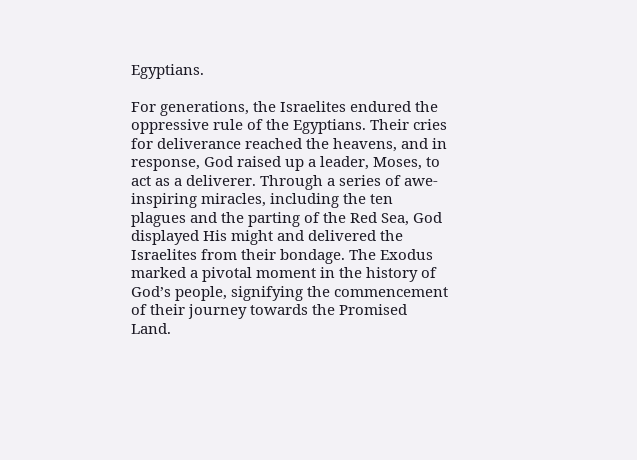Egyptians.

For generations, the Israelites endured the oppressive rule of the Egyptians. Their cries for deliverance reached the heavens, and in response, God raised up a leader, Moses, to act as a deliverer. Through a series of awe-inspiring miracles, including the ten plagues and the parting of the Red Sea, God displayed His might and delivered the Israelites from their bondage. The Exodus marked a pivotal moment in the history of God’s people, signifying the commencement of their journey towards the Promised Land.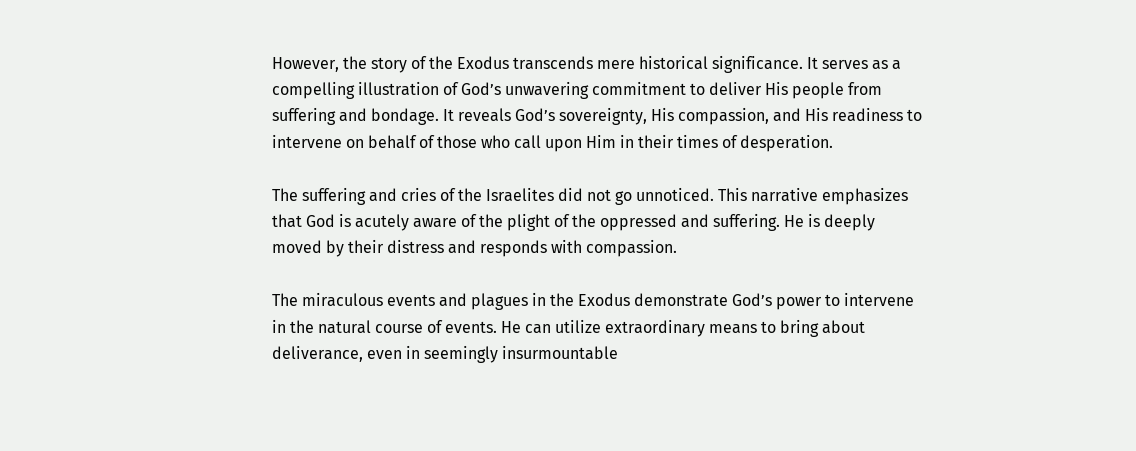However, the story of the Exodus transcends mere historical significance. It serves as a compelling illustration of God’s unwavering commitment to deliver His people from suffering and bondage. It reveals God’s sovereignty, His compassion, and His readiness to intervene on behalf of those who call upon Him in their times of desperation.

The suffering and cries of the Israelites did not go unnoticed. This narrative emphasizes that God is acutely aware of the plight of the oppressed and suffering. He is deeply moved by their distress and responds with compassion.

The miraculous events and plagues in the Exodus demonstrate God’s power to intervene in the natural course of events. He can utilize extraordinary means to bring about deliverance, even in seemingly insurmountable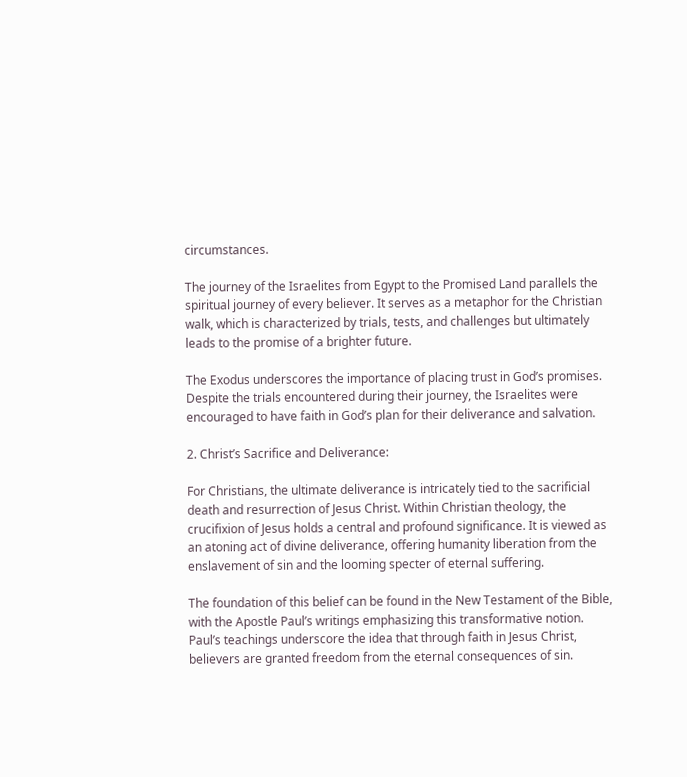circumstances.

The journey of the Israelites from Egypt to the Promised Land parallels the spiritual journey of every believer. It serves as a metaphor for the Christian walk, which is characterized by trials, tests, and challenges but ultimately leads to the promise of a brighter future.

The Exodus underscores the importance of placing trust in God’s promises. Despite the trials encountered during their journey, the Israelites were encouraged to have faith in God’s plan for their deliverance and salvation.

2. Christ’s Sacrifice and Deliverance:

For Christians, the ultimate deliverance is intricately tied to the sacrificial death and resurrection of Jesus Christ. Within Christian theology, the crucifixion of Jesus holds a central and profound significance. It is viewed as an atoning act of divine deliverance, offering humanity liberation from the enslavement of sin and the looming specter of eternal suffering.

The foundation of this belief can be found in the New Testament of the Bible, with the Apostle Paul’s writings emphasizing this transformative notion. Paul’s teachings underscore the idea that through faith in Jesus Christ, believers are granted freedom from the eternal consequences of sin.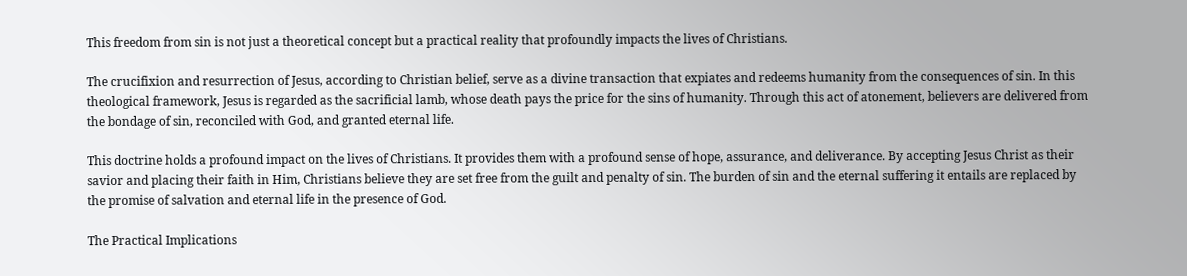This freedom from sin is not just a theoretical concept but a practical reality that profoundly impacts the lives of Christians.

The crucifixion and resurrection of Jesus, according to Christian belief, serve as a divine transaction that expiates and redeems humanity from the consequences of sin. In this theological framework, Jesus is regarded as the sacrificial lamb, whose death pays the price for the sins of humanity. Through this act of atonement, believers are delivered from the bondage of sin, reconciled with God, and granted eternal life.

This doctrine holds a profound impact on the lives of Christians. It provides them with a profound sense of hope, assurance, and deliverance. By accepting Jesus Christ as their savior and placing their faith in Him, Christians believe they are set free from the guilt and penalty of sin. The burden of sin and the eternal suffering it entails are replaced by the promise of salvation and eternal life in the presence of God.

The Practical Implications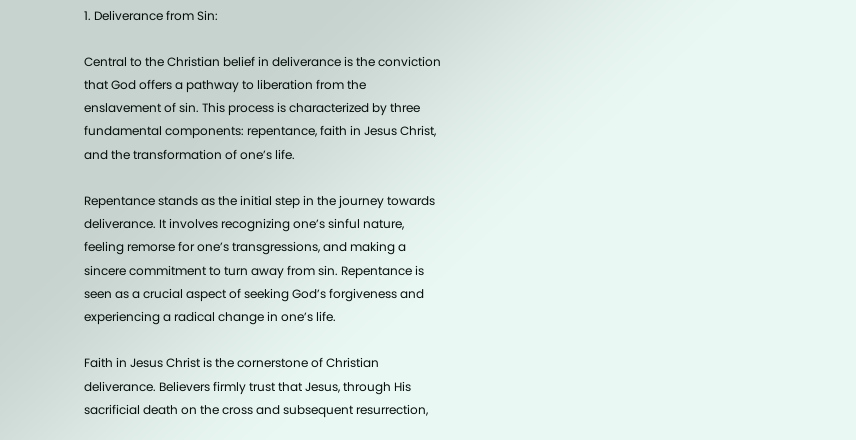1. Deliverance from Sin:

Central to the Christian belief in deliverance is the conviction that God offers a pathway to liberation from the enslavement of sin. This process is characterized by three fundamental components: repentance, faith in Jesus Christ, and the transformation of one’s life.

Repentance stands as the initial step in the journey towards deliverance. It involves recognizing one’s sinful nature, feeling remorse for one’s transgressions, and making a sincere commitment to turn away from sin. Repentance is seen as a crucial aspect of seeking God’s forgiveness and experiencing a radical change in one’s life.

Faith in Jesus Christ is the cornerstone of Christian deliverance. Believers firmly trust that Jesus, through His sacrificial death on the cross and subsequent resurrection,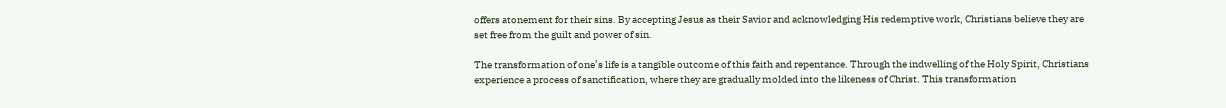offers atonement for their sins. By accepting Jesus as their Savior and acknowledging His redemptive work, Christians believe they are set free from the guilt and power of sin.

The transformation of one’s life is a tangible outcome of this faith and repentance. Through the indwelling of the Holy Spirit, Christians experience a process of sanctification, where they are gradually molded into the likeness of Christ. This transformation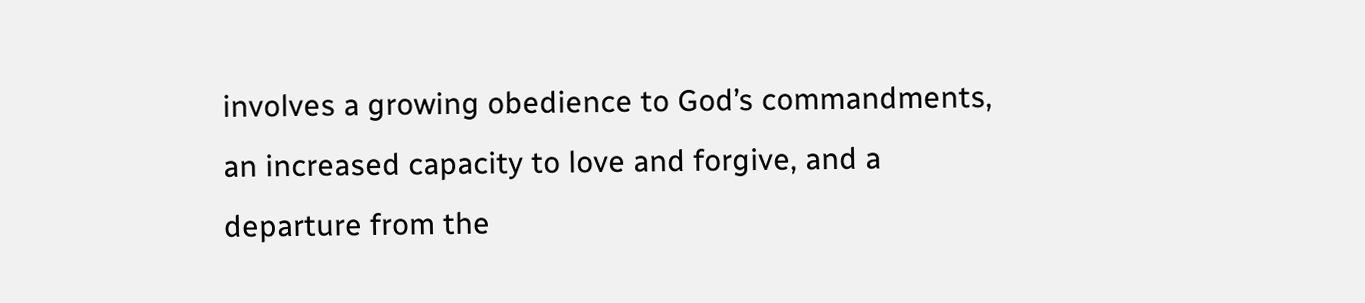involves a growing obedience to God’s commandments, an increased capacity to love and forgive, and a departure from the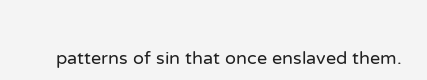patterns of sin that once enslaved them.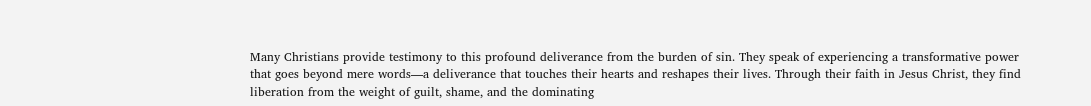Many Christians provide testimony to this profound deliverance from the burden of sin. They speak of experiencing a transformative power that goes beyond mere words—a deliverance that touches their hearts and reshapes their lives. Through their faith in Jesus Christ, they find liberation from the weight of guilt, shame, and the dominating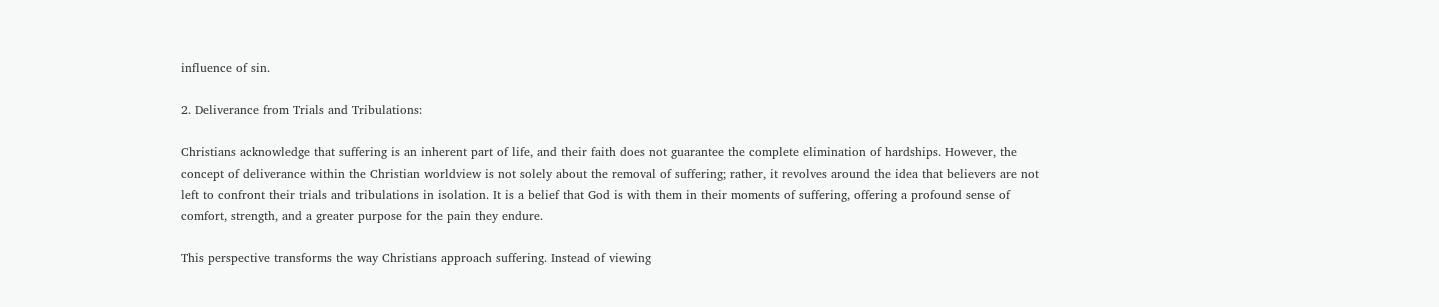influence of sin.

2. Deliverance from Trials and Tribulations:

Christians acknowledge that suffering is an inherent part of life, and their faith does not guarantee the complete elimination of hardships. However, the concept of deliverance within the Christian worldview is not solely about the removal of suffering; rather, it revolves around the idea that believers are not left to confront their trials and tribulations in isolation. It is a belief that God is with them in their moments of suffering, offering a profound sense of comfort, strength, and a greater purpose for the pain they endure.

This perspective transforms the way Christians approach suffering. Instead of viewing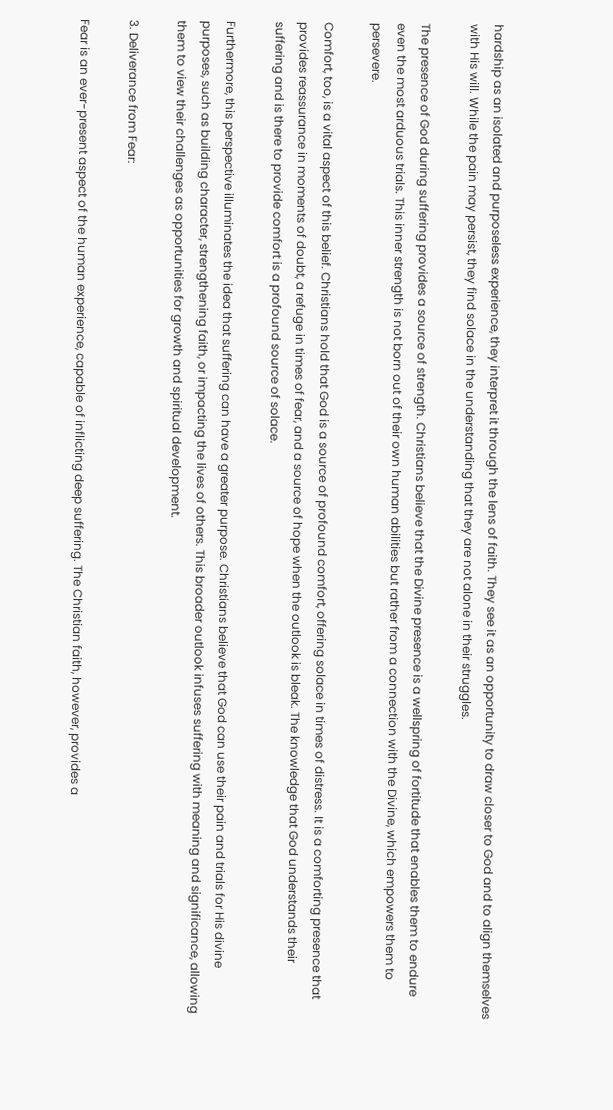hardship as an isolated and purposeless experience, they interpret it through the lens of faith. They see it as an opportunity to draw closer to God and to align themselves with His will. While the pain may persist, they find solace in the understanding that they are not alone in their struggles.

The presence of God during suffering provides a source of strength. Christians believe that the Divine presence is a wellspring of fortitude that enables them to endure even the most arduous trials. This inner strength is not born out of their own human abilities but rather from a connection with the Divine, which empowers them to persevere.

Comfort, too, is a vital aspect of this belief. Christians hold that God is a source of profound comfort, offering solace in times of distress. It is a comforting presence that provides reassurance in moments of doubt, a refuge in times of fear, and a source of hope when the outlook is bleak. The knowledge that God understands their suffering and is there to provide comfort is a profound source of solace.

Furthermore, this perspective illuminates the idea that suffering can have a greater purpose. Christians believe that God can use their pain and trials for His divine purposes, such as building character, strengthening faith, or impacting the lives of others. This broader outlook infuses suffering with meaning and significance, allowing them to view their challenges as opportunities for growth and spiritual development.

3. Deliverance from Fear:

Fear is an ever-present aspect of the human experience, capable of inflicting deep suffering. The Christian faith, however, provides a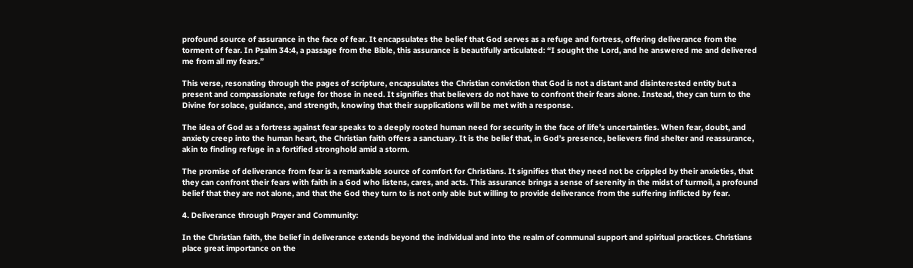profound source of assurance in the face of fear. It encapsulates the belief that God serves as a refuge and fortress, offering deliverance from the torment of fear. In Psalm 34:4, a passage from the Bible, this assurance is beautifully articulated: “I sought the Lord, and he answered me and delivered me from all my fears.”

This verse, resonating through the pages of scripture, encapsulates the Christian conviction that God is not a distant and disinterested entity but a present and compassionate refuge for those in need. It signifies that believers do not have to confront their fears alone. Instead, they can turn to the Divine for solace, guidance, and strength, knowing that their supplications will be met with a response.

The idea of God as a fortress against fear speaks to a deeply rooted human need for security in the face of life’s uncertainties. When fear, doubt, and anxiety creep into the human heart, the Christian faith offers a sanctuary. It is the belief that, in God’s presence, believers find shelter and reassurance, akin to finding refuge in a fortified stronghold amid a storm.

The promise of deliverance from fear is a remarkable source of comfort for Christians. It signifies that they need not be crippled by their anxieties, that they can confront their fears with faith in a God who listens, cares, and acts. This assurance brings a sense of serenity in the midst of turmoil, a profound belief that they are not alone, and that the God they turn to is not only able but willing to provide deliverance from the suffering inflicted by fear.

4. Deliverance through Prayer and Community:

In the Christian faith, the belief in deliverance extends beyond the individual and into the realm of communal support and spiritual practices. Christians place great importance on the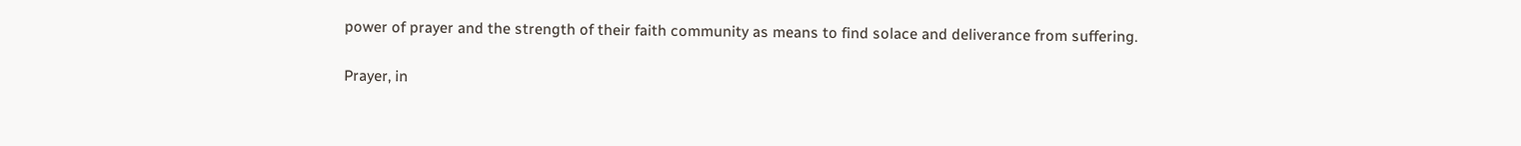power of prayer and the strength of their faith community as means to find solace and deliverance from suffering.

Prayer, in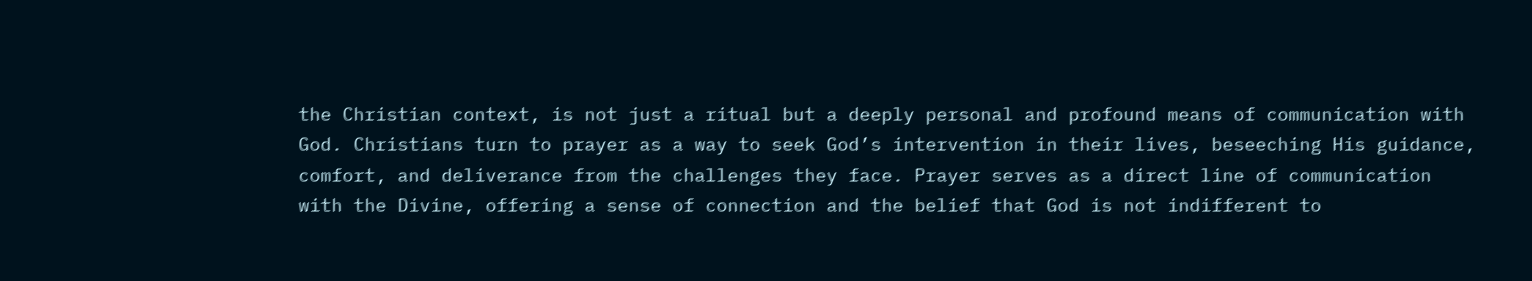the Christian context, is not just a ritual but a deeply personal and profound means of communication with God. Christians turn to prayer as a way to seek God’s intervention in their lives, beseeching His guidance, comfort, and deliverance from the challenges they face. Prayer serves as a direct line of communication with the Divine, offering a sense of connection and the belief that God is not indifferent to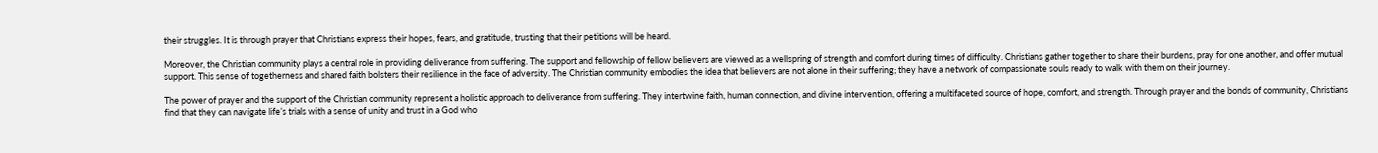their struggles. It is through prayer that Christians express their hopes, fears, and gratitude, trusting that their petitions will be heard.

Moreover, the Christian community plays a central role in providing deliverance from suffering. The support and fellowship of fellow believers are viewed as a wellspring of strength and comfort during times of difficulty. Christians gather together to share their burdens, pray for one another, and offer mutual support. This sense of togetherness and shared faith bolsters their resilience in the face of adversity. The Christian community embodies the idea that believers are not alone in their suffering; they have a network of compassionate souls ready to walk with them on their journey.

The power of prayer and the support of the Christian community represent a holistic approach to deliverance from suffering. They intertwine faith, human connection, and divine intervention, offering a multifaceted source of hope, comfort, and strength. Through prayer and the bonds of community, Christians find that they can navigate life’s trials with a sense of unity and trust in a God who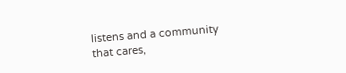listens and a community that cares,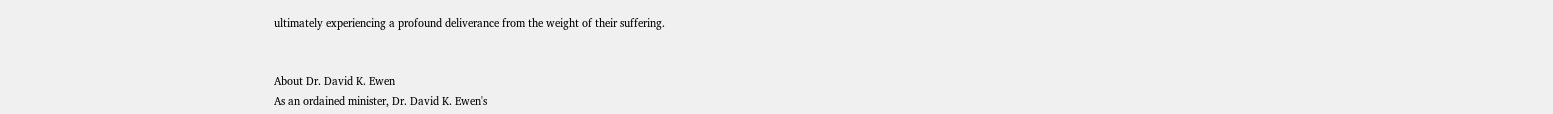ultimately experiencing a profound deliverance from the weight of their suffering.


About Dr. David K. Ewen
As an ordained minister, Dr. David K. Ewen's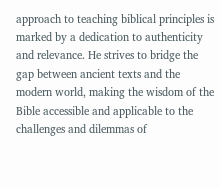approach to teaching biblical principles is marked by a dedication to authenticity and relevance. He strives to bridge the gap between ancient texts and the modern world, making the wisdom of the Bible accessible and applicable to the challenges and dilemmas of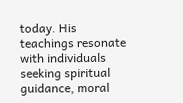today. His teachings resonate with individuals seeking spiritual guidance, moral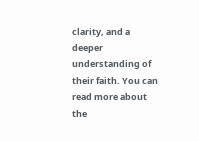clarity, and a deeper understanding of their faith. You can read more about the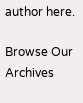author here.

Browse Our Archives